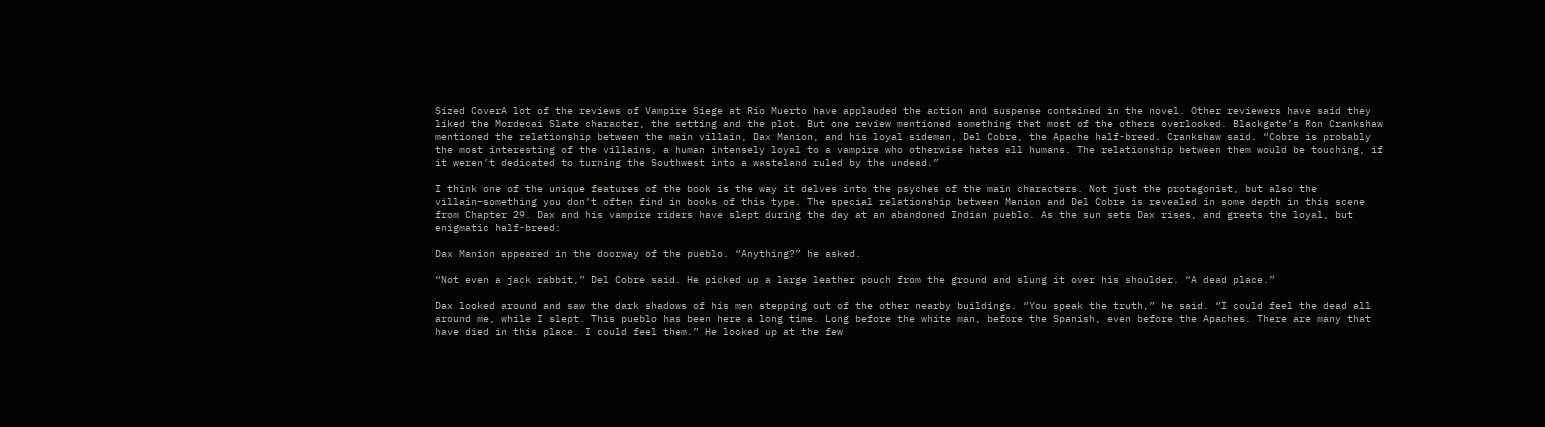Sized CoverA lot of the reviews of Vampire Siege at Rio Muerto have applauded the action and suspense contained in the novel. Other reviewers have said they liked the Mordecai Slate character, the setting and the plot. But one review mentioned something that most of the others overlooked. Blackgate’s Ron Crankshaw mentioned the relationship between the main villain, Dax Manion, and his loyal sideman, Del Cobre, the Apache half-breed. Crankshaw said. “Cobre is probably the most interesting of the villains, a human intensely loyal to a vampire who otherwise hates all humans. The relationship between them would be touching, if it weren’t dedicated to turning the Southwest into a wasteland ruled by the undead.”

I think one of the unique features of the book is the way it delves into the psyches of the main characters. Not just the protagonist, but also the villain–something you don’t often find in books of this type. The special relationship between Manion and Del Cobre is revealed in some depth in this scene from Chapter 29. Dax and his vampire riders have slept during the day at an abandoned Indian pueblo. As the sun sets Dax rises, and greets the loyal, but enigmatic half-breed:

Dax Manion appeared in the doorway of the pueblo. “Anything?” he asked.

“Not even a jack rabbit,” Del Cobre said. He picked up a large leather pouch from the ground and slung it over his shoulder. “A dead place.”

Dax looked around and saw the dark shadows of his men stepping out of the other nearby buildings. “You speak the truth,” he said. “I could feel the dead all around me, while I slept. This pueblo has been here a long time. Long before the white man, before the Spanish, even before the Apaches. There are many that have died in this place. I could feel them.” He looked up at the few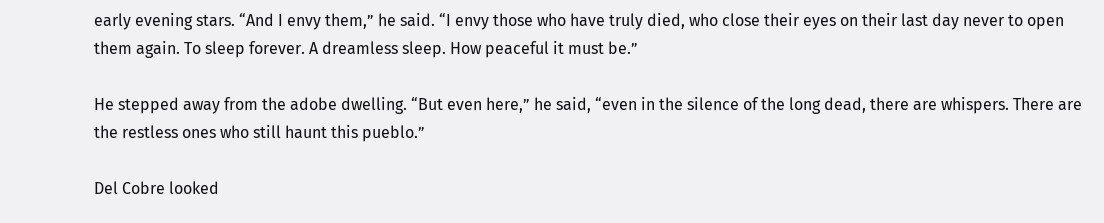early evening stars. “And I envy them,” he said. “I envy those who have truly died, who close their eyes on their last day never to open them again. To sleep forever. A dreamless sleep. How peaceful it must be.”

He stepped away from the adobe dwelling. “But even here,” he said, “even in the silence of the long dead, there are whispers. There are the restless ones who still haunt this pueblo.”

Del Cobre looked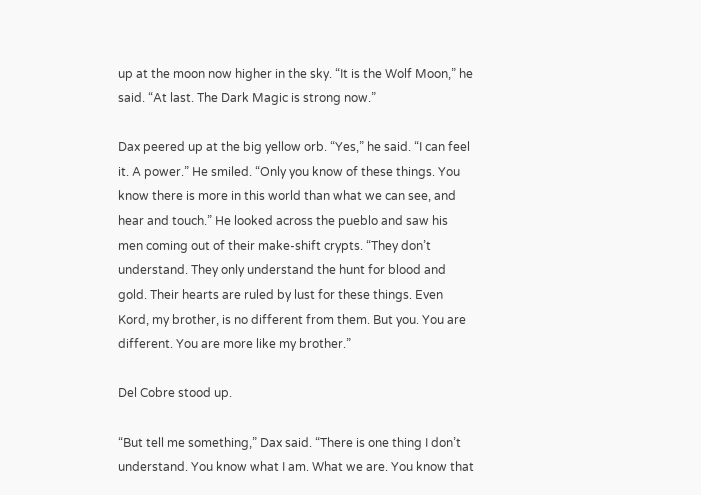up at the moon now higher in the sky. “It is the Wolf Moon,” he said. “At last. The Dark Magic is strong now.”

Dax peered up at the big yellow orb. “Yes,” he said. “I can feel it. A power.” He smiled. “Only you know of these things. You know there is more in this world than what we can see, and hear and touch.” He looked across the pueblo and saw his men coming out of their make-shift crypts. “They don’t understand. They only understand the hunt for blood and gold. Their hearts are ruled by lust for these things. Even Kord, my brother, is no different from them. But you. You are different. You are more like my brother.”

Del Cobre stood up.

“But tell me something,” Dax said. “There is one thing I don’t understand. You know what I am. What we are. You know that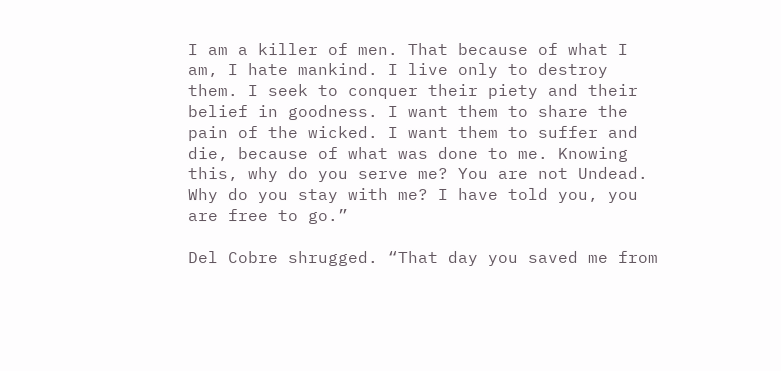I am a killer of men. That because of what I am, I hate mankind. I live only to destroy them. I seek to conquer their piety and their belief in goodness. I want them to share the pain of the wicked. I want them to suffer and die, because of what was done to me. Knowing this, why do you serve me? You are not Undead. Why do you stay with me? I have told you, you are free to go.”

Del Cobre shrugged. “That day you saved me from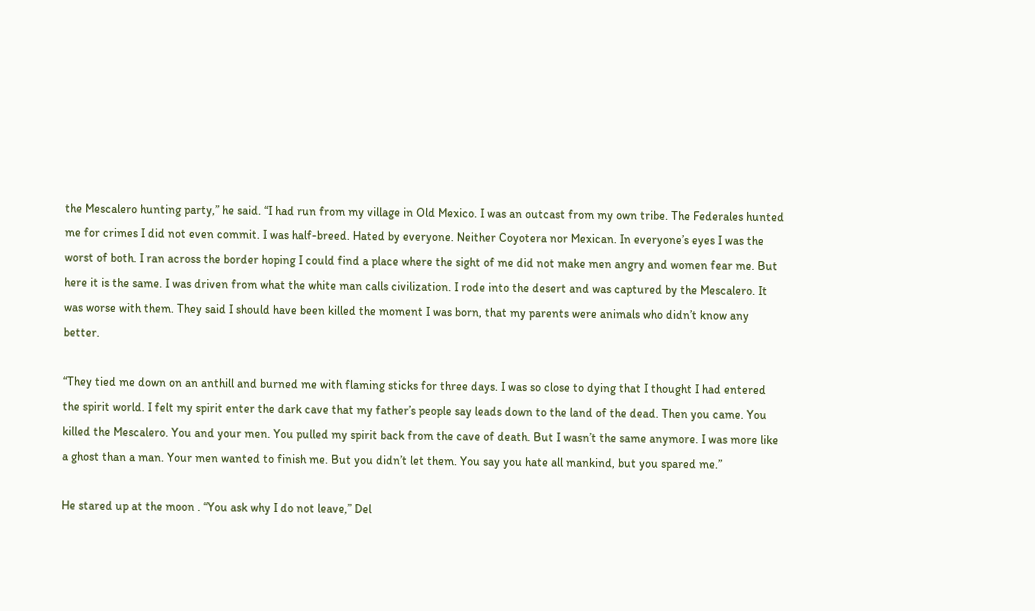the Mescalero hunting party,” he said. “I had run from my village in Old Mexico. I was an outcast from my own tribe. The Federales hunted me for crimes I did not even commit. I was half-breed. Hated by everyone. Neither Coyotera nor Mexican. In everyone’s eyes I was the worst of both. I ran across the border hoping I could find a place where the sight of me did not make men angry and women fear me. But here it is the same. I was driven from what the white man calls civilization. I rode into the desert and was captured by the Mescalero. It was worse with them. They said I should have been killed the moment I was born, that my parents were animals who didn’t know any better.

“They tied me down on an anthill and burned me with flaming sticks for three days. I was so close to dying that I thought I had entered the spirit world. I felt my spirit enter the dark cave that my father’s people say leads down to the land of the dead. Then you came. You killed the Mescalero. You and your men. You pulled my spirit back from the cave of death. But I wasn’t the same anymore. I was more like a ghost than a man. Your men wanted to finish me. But you didn’t let them. You say you hate all mankind, but you spared me.”

He stared up at the moon . “You ask why I do not leave,” Del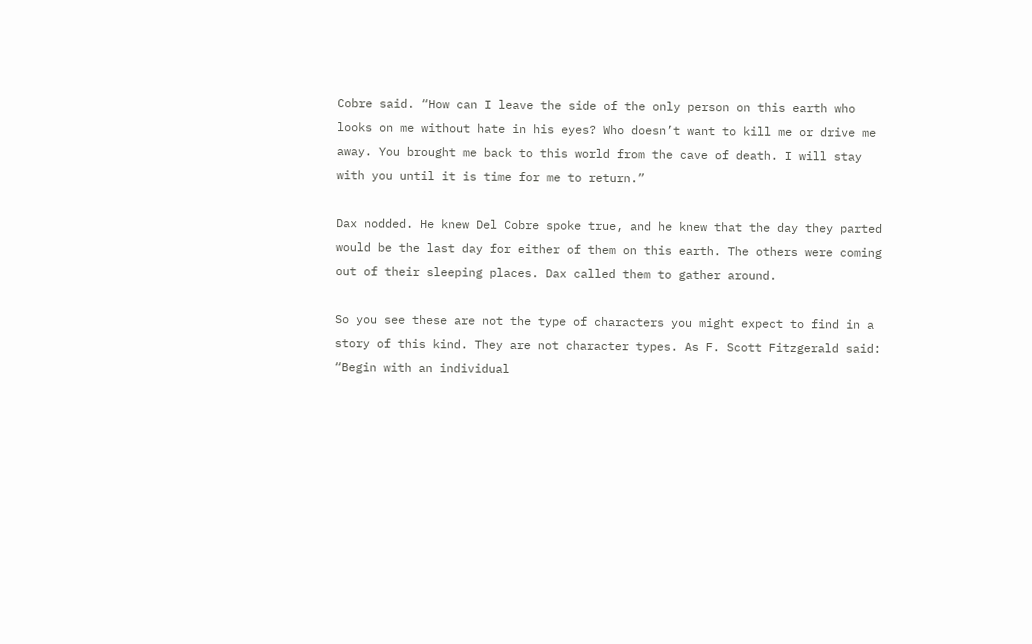Cobre said. “How can I leave the side of the only person on this earth who looks on me without hate in his eyes? Who doesn’t want to kill me or drive me away. You brought me back to this world from the cave of death. I will stay with you until it is time for me to return.”

Dax nodded. He knew Del Cobre spoke true, and he knew that the day they parted would be the last day for either of them on this earth. The others were coming out of their sleeping places. Dax called them to gather around.

So you see these are not the type of characters you might expect to find in a story of this kind. They are not character types. As F. Scott Fitzgerald said: “Begin with an individual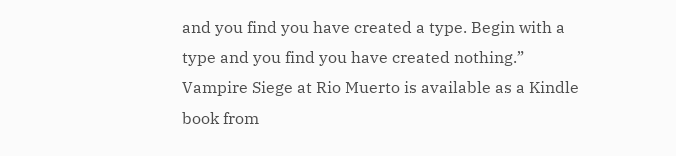and you find you have created a type. Begin with a type and you find you have created nothing.” Vampire Siege at Rio Muerto is available as a Kindle book from